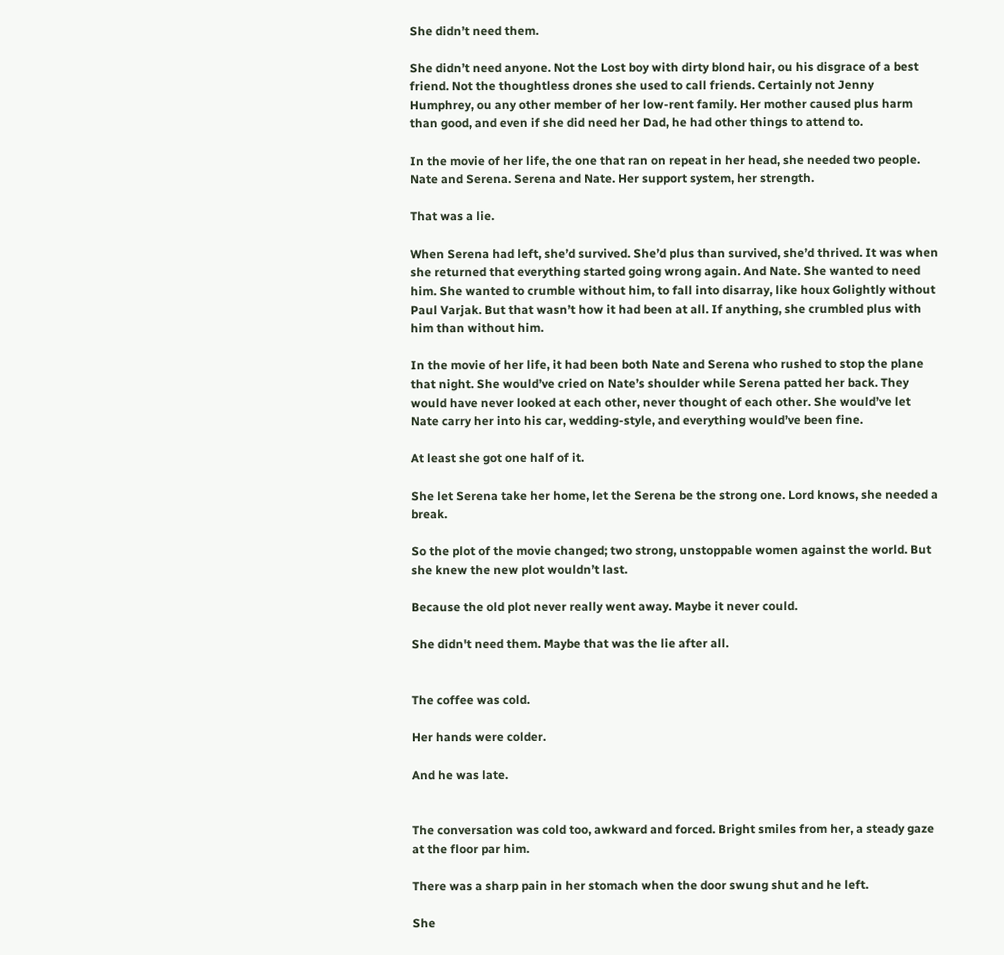She didn’t need them.

She didn’t need anyone. Not the Lost boy with dirty blond hair, ou his disgrace of a best friend. Not the thoughtless drones she used to call friends. Certainly not Jenny Humphrey, ou any other member of her low-rent family. Her mother caused plus harm than good, and even if she did need her Dad, he had other things to attend to.

In the movie of her life, the one that ran on repeat in her head, she needed two people. Nate and Serena. Serena and Nate. Her support system, her strength.

That was a lie.

When Serena had left, she’d survived. She’d plus than survived, she’d thrived. It was when she returned that everything started going wrong again. And Nate. She wanted to need him. She wanted to crumble without him, to fall into disarray, like houx Golightly without Paul Varjak. But that wasn’t how it had been at all. If anything, she crumbled plus with him than without him.

In the movie of her life, it had been both Nate and Serena who rushed to stop the plane that night. She would’ve cried on Nate’s shoulder while Serena patted her back. They would have never looked at each other, never thought of each other. She would’ve let Nate carry her into his car, wedding-style, and everything would’ve been fine.

At least she got one half of it.

She let Serena take her home, let the Serena be the strong one. Lord knows, she needed a break.

So the plot of the movie changed; two strong, unstoppable women against the world. But she knew the new plot wouldn’t last.

Because the old plot never really went away. Maybe it never could.

She didn't need them. Maybe that was the lie after all.


The coffee was cold.

Her hands were colder.

And he was late.


The conversation was cold too, awkward and forced. Bright smiles from her, a steady gaze at the floor par him.

There was a sharp pain in her stomach when the door swung shut and he left.

She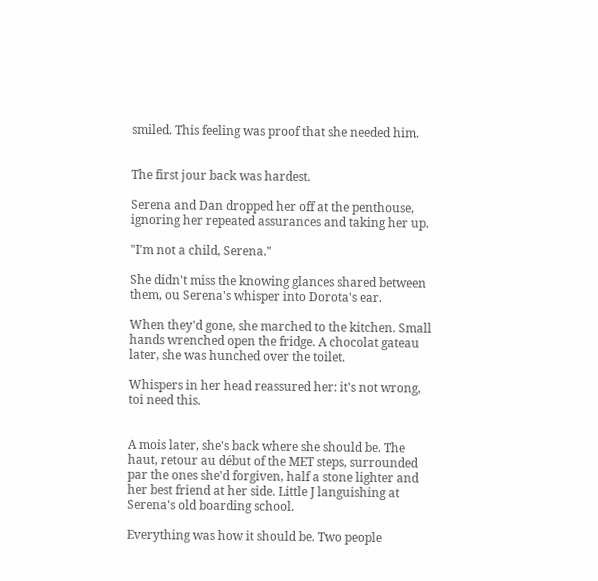smiled. This feeling was proof that she needed him.


The first jour back was hardest.

Serena and Dan dropped her off at the penthouse, ignoring her repeated assurances and taking her up.

"I'm not a child, Serena."

She didn't miss the knowing glances shared between them, ou Serena's whisper into Dorota's ear.

When they'd gone, she marched to the kitchen. Small hands wrenched open the fridge. A chocolat gateau later, she was hunched over the toilet.

Whispers in her head reassured her: it's not wrong, toi need this.


A mois later, she's back where she should be. The haut, retour au début of the MET steps, surrounded par the ones she'd forgiven, half a stone lighter and her best friend at her side. Little J languishing at Serena's old boarding school.

Everything was how it should be. Two people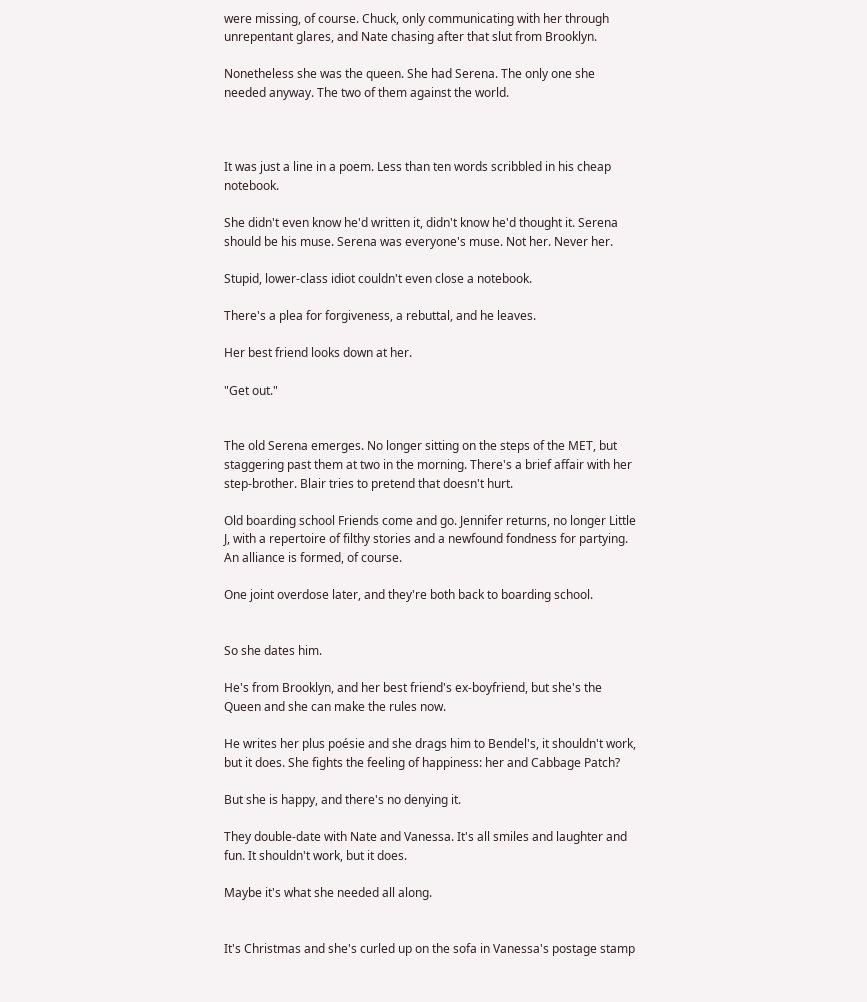were missing, of course. Chuck, only communicating with her through unrepentant glares, and Nate chasing after that slut from Brooklyn.

Nonetheless she was the queen. She had Serena. The only one she needed anyway. The two of them against the world.



It was just a line in a poem. Less than ten words scribbled in his cheap notebook.

She didn't even know he'd written it, didn't know he'd thought it. Serena should be his muse. Serena was everyone's muse. Not her. Never her.

Stupid, lower-class idiot couldn't even close a notebook.

There's a plea for forgiveness, a rebuttal, and he leaves.

Her best friend looks down at her.

"Get out."


The old Serena emerges. No longer sitting on the steps of the MET, but staggering past them at two in the morning. There's a brief affair with her step-brother. Blair tries to pretend that doesn't hurt.

Old boarding school Friends come and go. Jennifer returns, no longer Little J, with a repertoire of filthy stories and a newfound fondness for partying. An alliance is formed, of course.

One joint overdose later, and they're both back to boarding school.


So she dates him.

He's from Brooklyn, and her best friend's ex-boyfriend, but she's the Queen and she can make the rules now.

He writes her plus poésie and she drags him to Bendel's, it shouldn't work, but it does. She fights the feeling of happiness: her and Cabbage Patch?

But she is happy, and there's no denying it.

They double-date with Nate and Vanessa. It's all smiles and laughter and fun. It shouldn't work, but it does.

Maybe it's what she needed all along.


It's Christmas and she's curled up on the sofa in Vanessa's postage stamp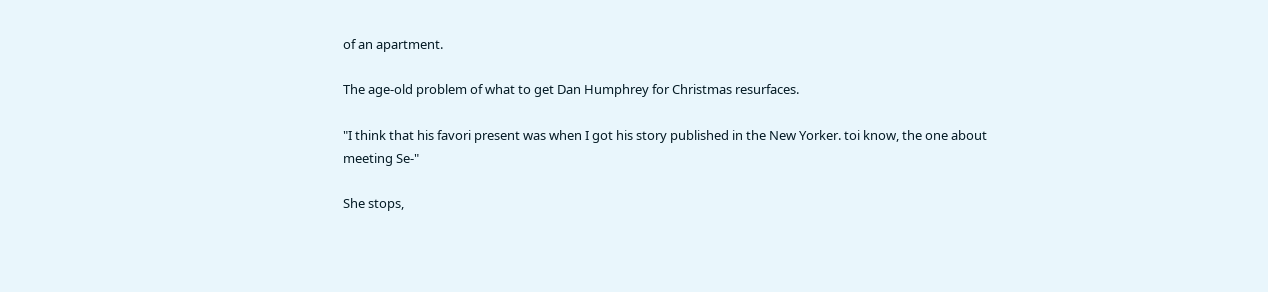of an apartment.

The age-old problem of what to get Dan Humphrey for Christmas resurfaces.

"I think that his favori present was when I got his story published in the New Yorker. toi know, the one about meeting Se-"

She stops,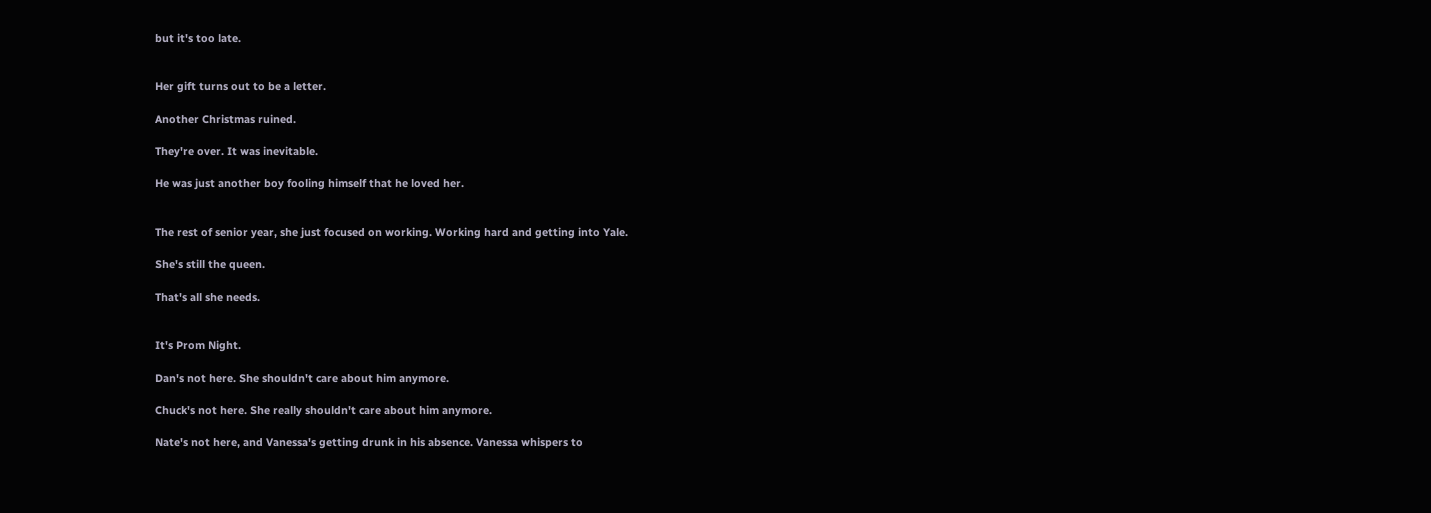but it's too late.


Her gift turns out to be a letter.

Another Christmas ruined.

They're over. It was inevitable.

He was just another boy fooling himself that he loved her.


The rest of senior year, she just focused on working. Working hard and getting into Yale.

She's still the queen.

That's all she needs.


It's Prom Night.

Dan's not here. She shouldn't care about him anymore.

Chuck's not here. She really shouldn't care about him anymore.

Nate's not here, and Vanessa's getting drunk in his absence. Vanessa whispers to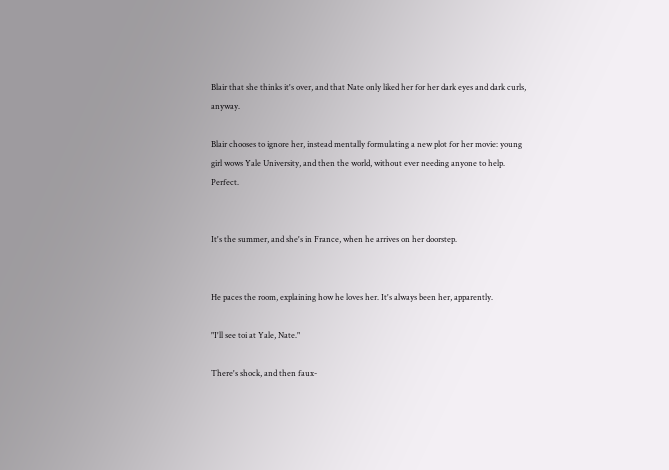Blair that she thinks it's over, and that Nate only liked her for her dark eyes and dark curls, anyway.

Blair chooses to ignore her, instead mentally formulating a new plot for her movie: young girl wows Yale University, and then the world, without ever needing anyone to help. Perfect.


It's the summer, and she's in France, when he arrives on her doorstep.


He paces the room, explaining how he loves her. It's always been her, apparently.

"I'll see toi at Yale, Nate."

There's shock, and then faux-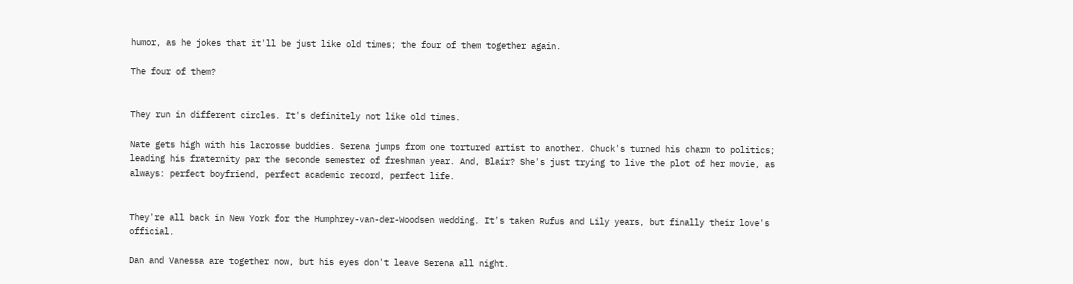humor, as he jokes that it'll be just like old times; the four of them together again.

The four of them?


They run in different circles. It's definitely not like old times.

Nate gets high with his lacrosse buddies. Serena jumps from one tortured artist to another. Chuck's turned his charm to politics; leading his fraternity par the seconde semester of freshman year. And, Blair? She's just trying to live the plot of her movie, as always: perfect boyfriend, perfect academic record, perfect life.


They're all back in New York for the Humphrey-van-der-Woodsen wedding. It's taken Rufus and Lily years, but finally their love's official.

Dan and Vanessa are together now, but his eyes don't leave Serena all night.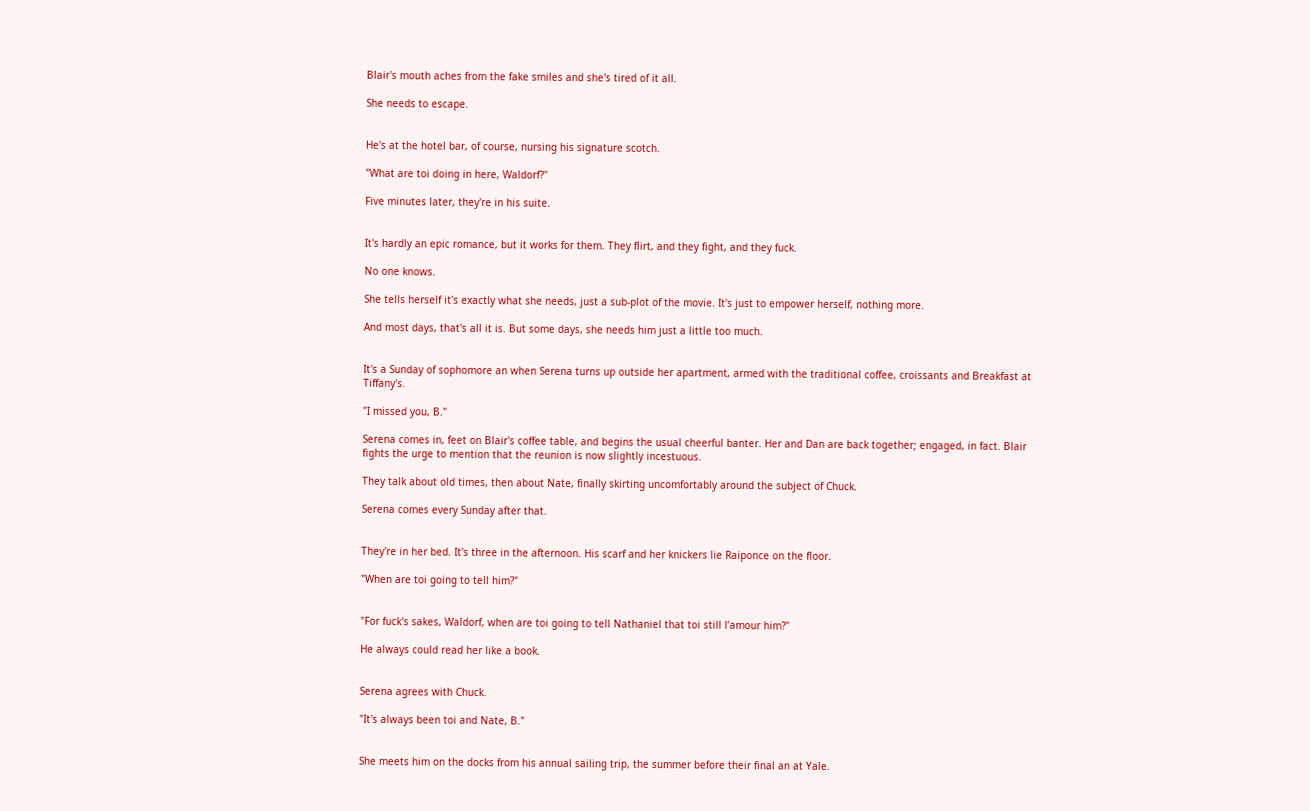Blair's mouth aches from the fake smiles and she's tired of it all.

She needs to escape.


He's at the hotel bar, of course, nursing his signature scotch.

"What are toi doing in here, Waldorf?"

Five minutes later, they're in his suite.


It's hardly an epic romance, but it works for them. They flirt, and they fight, and they fuck.

No one knows.

She tells herself it's exactly what she needs, just a sub-plot of the movie. It's just to empower herself, nothing more.

And most days, that's all it is. But some days, she needs him just a little too much.


It's a Sunday of sophomore an when Serena turns up outside her apartment, armed with the traditional coffee, croissants and Breakfast at Tiffany's.

"I missed you, B."

Serena comes in, feet on Blair's coffee table, and begins the usual cheerful banter. Her and Dan are back together; engaged, in fact. Blair fights the urge to mention that the reunion is now slightly incestuous.

They talk about old times, then about Nate, finally skirting uncomfortably around the subject of Chuck.

Serena comes every Sunday after that.


They're in her bed. It's three in the afternoon. His scarf and her knickers lie Raiponce on the floor.

"When are toi going to tell him?"


"For fuck's sakes, Waldorf, when are toi going to tell Nathaniel that toi still l’amour him?"

He always could read her like a book.


Serena agrees with Chuck.

"It's always been toi and Nate, B."


She meets him on the docks from his annual sailing trip, the summer before their final an at Yale.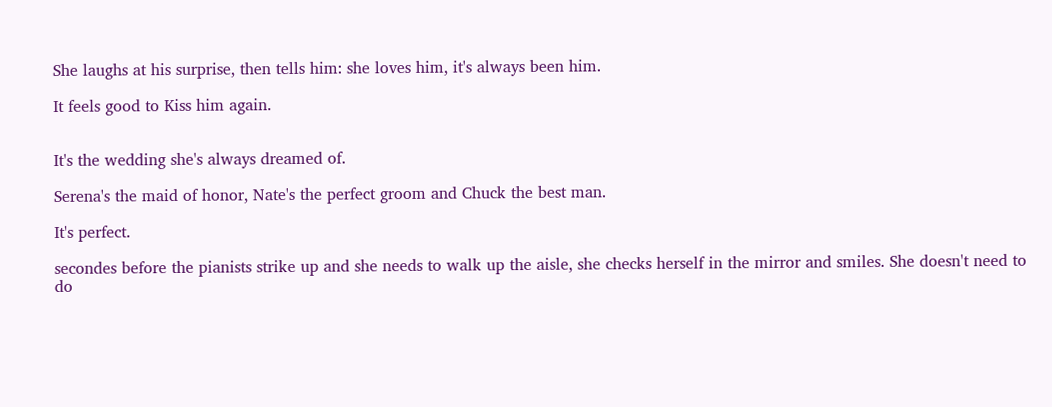She laughs at his surprise, then tells him: she loves him, it's always been him.

It feels good to Kiss him again.


It's the wedding she's always dreamed of.

Serena's the maid of honor, Nate's the perfect groom and Chuck the best man.

It's perfect.

secondes before the pianists strike up and she needs to walk up the aisle, she checks herself in the mirror and smiles. She doesn't need to do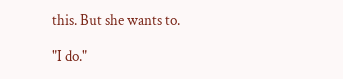this. But she wants to.

"I do."